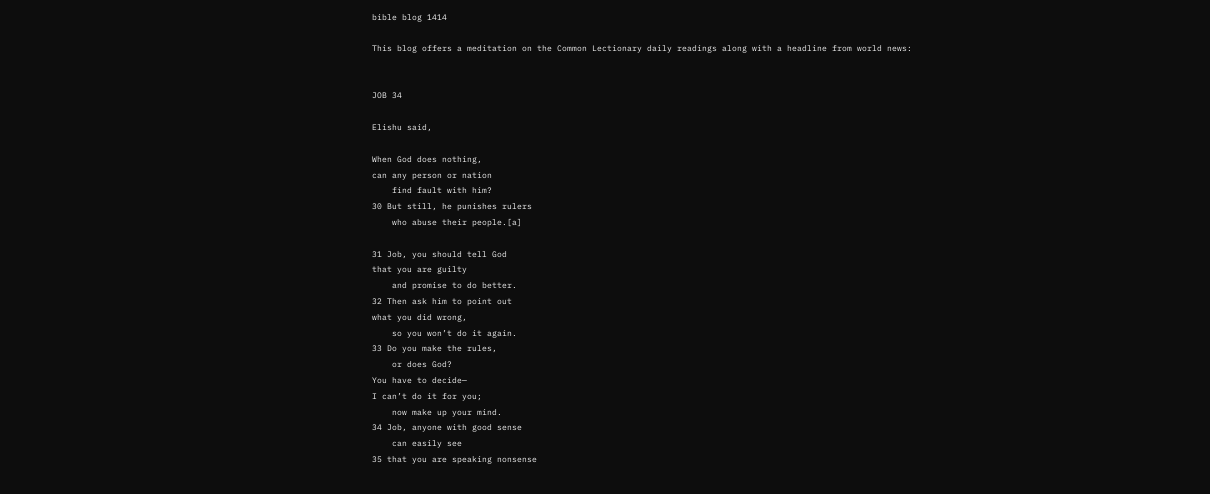bible blog 1414

This blog offers a meditation on the Common Lectionary daily readings along with a headline from world news:


JOB 34

Elishu said,

When God does nothing,
can any person or nation
    find fault with him?
30 But still, he punishes rulers
    who abuse their people.[a]

31 Job, you should tell God
that you are guilty
    and promise to do better.
32 Then ask him to point out
what you did wrong,
    so you won’t do it again.
33 Do you make the rules,
    or does God?
You have to decide—
I can’t do it for you;
    now make up your mind.
34 Job, anyone with good sense
    can easily see
35 that you are speaking nonsense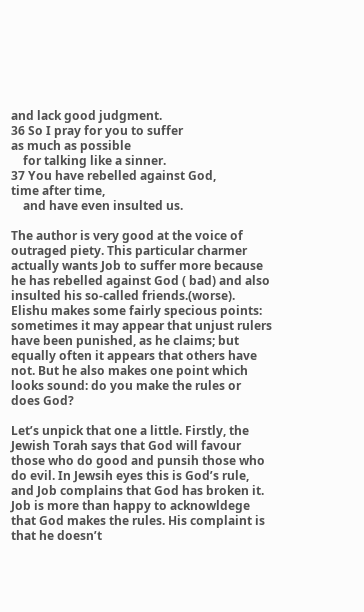and lack good judgment.
36 So I pray for you to suffer
as much as possible
    for talking like a sinner.
37 You have rebelled against God,
time after time,
    and have even insulted us.

The author is very good at the voice of outraged piety. This particular charmer actually wants Job to suffer more because he has rebelled against God ( bad) and also insulted his so-called friends.(worse). Elishu makes some fairly specious points: sometimes it may appear that unjust rulers have been punished, as he claims; but equally often it appears that others have not. But he also makes one point which looks sound: do you make the rules or does God?

Let’s unpick that one a little. Firstly, the Jewish Torah says that God will favour those who do good and punsih those who do evil. In Jewsih eyes this is God’s rule, and Job complains that God has broken it. Job is more than happy to acknowldege that God makes the rules. His complaint is that he doesn’t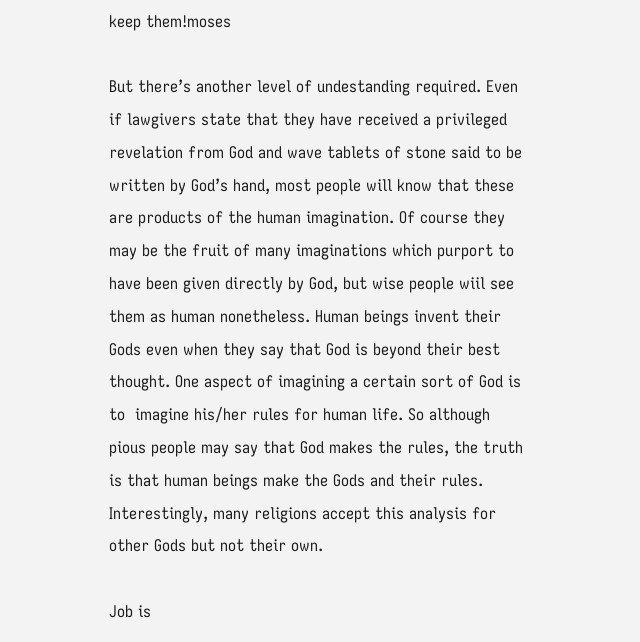keep them!moses

But there’s another level of undestanding required. Even if lawgivers state that they have received a privileged revelation from God and wave tablets of stone said to be written by God’s hand, most people will know that these are products of the human imagination. Of course they may be the fruit of many imaginations which purport to have been given directly by God, but wise people wiil see them as human nonetheless. Human beings invent their Gods even when they say that God is beyond their best thought. One aspect of imagining a certain sort of God is to  imagine his/her rules for human life. So although pious people may say that God makes the rules, the truth is that human beings make the Gods and their rules. Interestingly, many religions accept this analysis for other Gods but not their own.

Job is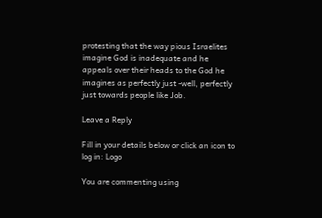protesting that the way pious Israelites imagine God is inadequate and he appeals over their heads to the God he imagines as perfectly just -well, perfectly just towards people like Job.

Leave a Reply

Fill in your details below or click an icon to log in: Logo

You are commenting using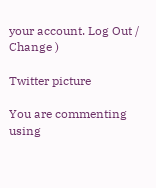your account. Log Out /  Change )

Twitter picture

You are commenting using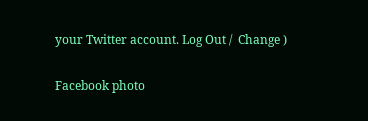your Twitter account. Log Out /  Change )

Facebook photo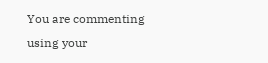You are commenting using your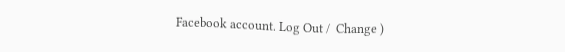Facebook account. Log Out /  Change )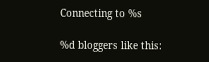Connecting to %s

%d bloggers like this: